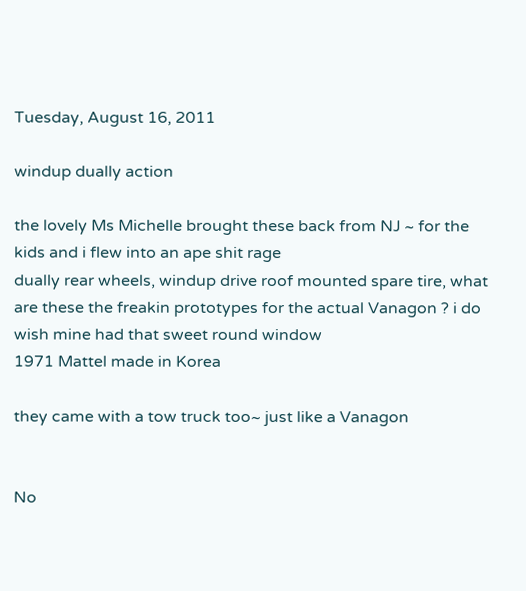Tuesday, August 16, 2011

windup dually action

the lovely Ms Michelle brought these back from NJ ~ for the kids and i flew into an ape shit rage
dually rear wheels, windup drive roof mounted spare tire, what are these the freakin prototypes for the actual Vanagon ? i do wish mine had that sweet round window
1971 Mattel made in Korea

they came with a tow truck too~ just like a Vanagon


No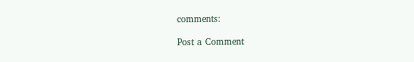comments:

Post a Comment